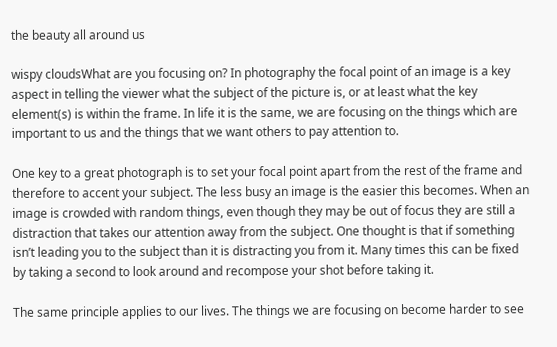the beauty all around us

wispy cloudsWhat are you focusing on? In photography the focal point of an image is a key aspect in telling the viewer what the subject of the picture is, or at least what the key element(s) is within the frame. In life it is the same, we are focusing on the things which are important to us and the things that we want others to pay attention to.

One key to a great photograph is to set your focal point apart from the rest of the frame and therefore to accent your subject. The less busy an image is the easier this becomes. When an image is crowded with random things, even though they may be out of focus they are still a distraction that takes our attention away from the subject. One thought is that if something isn’t leading you to the subject than it is distracting you from it. Many times this can be fixed by taking a second to look around and recompose your shot before taking it.

The same principle applies to our lives. The things we are focusing on become harder to see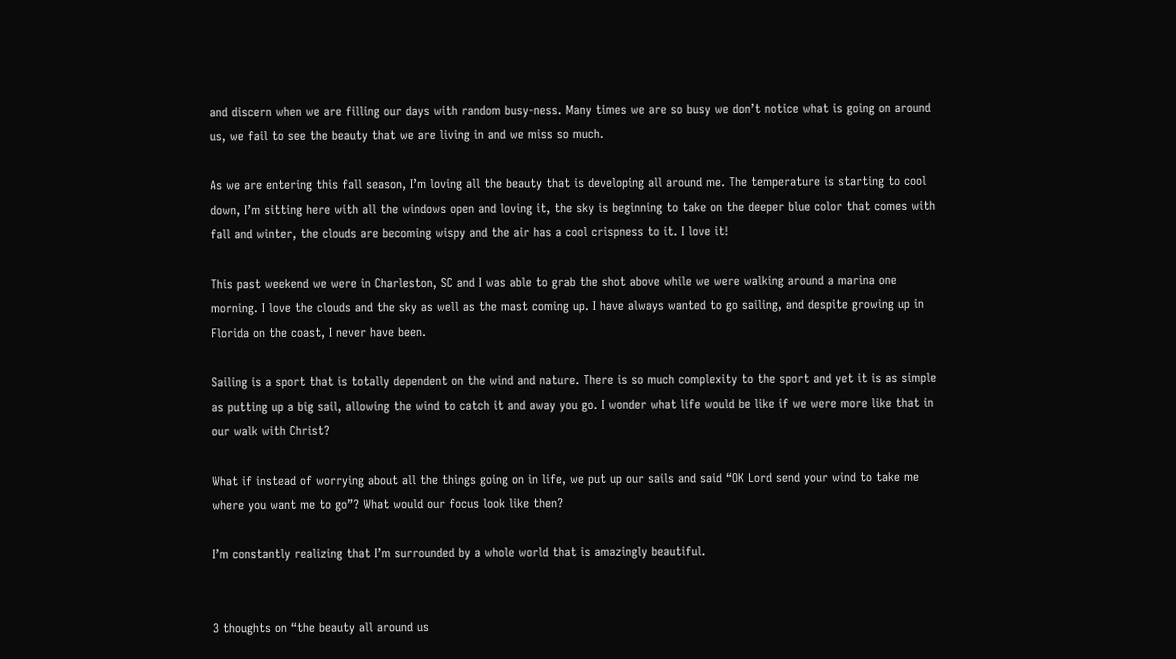and discern when we are filling our days with random busy-ness. Many times we are so busy we don’t notice what is going on around us, we fail to see the beauty that we are living in and we miss so much.

As we are entering this fall season, I’m loving all the beauty that is developing all around me. The temperature is starting to cool down, I’m sitting here with all the windows open and loving it, the sky is beginning to take on the deeper blue color that comes with fall and winter, the clouds are becoming wispy and the air has a cool crispness to it. I love it!

This past weekend we were in Charleston, SC and I was able to grab the shot above while we were walking around a marina one morning. I love the clouds and the sky as well as the mast coming up. I have always wanted to go sailing, and despite growing up in Florida on the coast, I never have been.

Sailing is a sport that is totally dependent on the wind and nature. There is so much complexity to the sport and yet it is as simple as putting up a big sail, allowing the wind to catch it and away you go. I wonder what life would be like if we were more like that in our walk with Christ?

What if instead of worrying about all the things going on in life, we put up our sails and said “OK Lord send your wind to take me where you want me to go”? What would our focus look like then?

I’m constantly realizing that I’m surrounded by a whole world that is amazingly beautiful.


3 thoughts on “the beauty all around us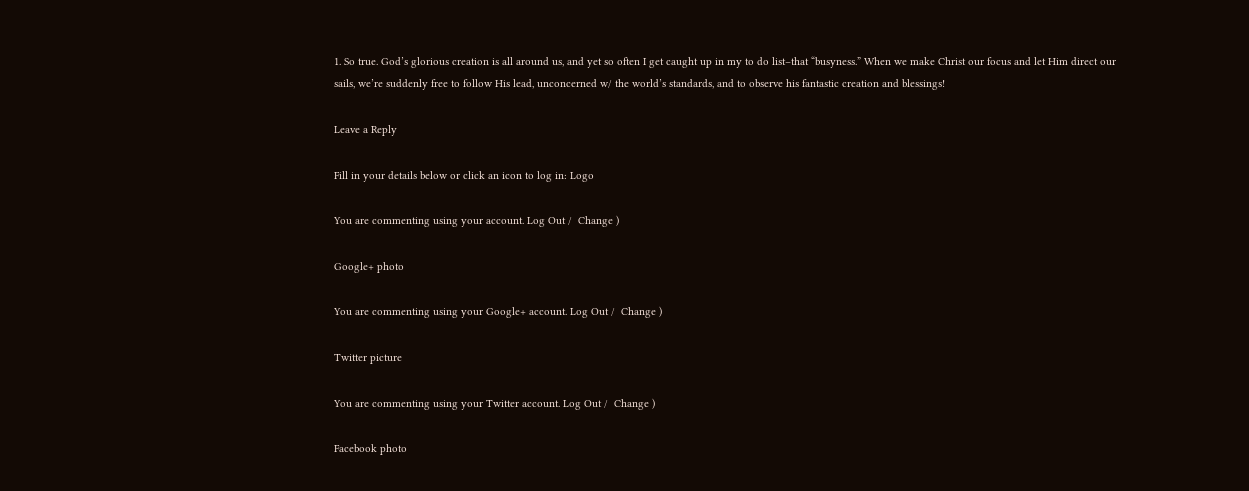1. So true. God’s glorious creation is all around us, and yet so often I get caught up in my to do list–that “busyness.” When we make Christ our focus and let Him direct our sails, we’re suddenly free to follow His lead, unconcerned w/ the world’s standards, and to observe his fantastic creation and blessings!

Leave a Reply

Fill in your details below or click an icon to log in: Logo

You are commenting using your account. Log Out /  Change )

Google+ photo

You are commenting using your Google+ account. Log Out /  Change )

Twitter picture

You are commenting using your Twitter account. Log Out /  Change )

Facebook photo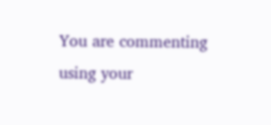You are commenting using your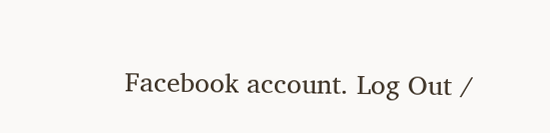Facebook account. Log Out /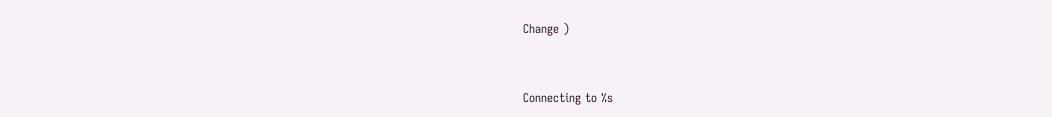Change )


Connecting to %s